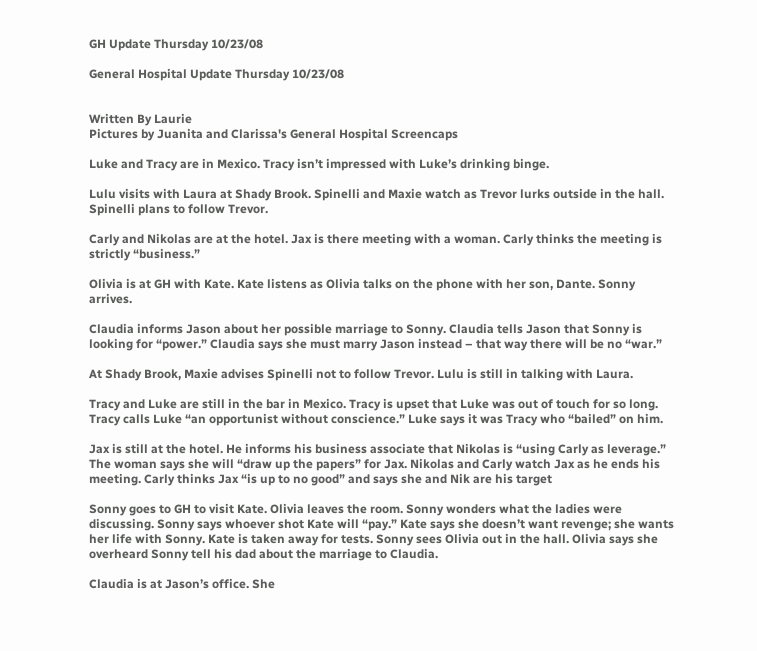GH Update Thursday 10/23/08

General Hospital Update Thursday 10/23/08


Written By Laurie
Pictures by Juanita and Clarissa's General Hospital Screencaps

Luke and Tracy are in Mexico. Tracy isn’t impressed with Luke’s drinking binge.

Lulu visits with Laura at Shady Brook. Spinelli and Maxie watch as Trevor lurks outside in the hall. Spinelli plans to follow Trevor.

Carly and Nikolas are at the hotel. Jax is there meeting with a woman. Carly thinks the meeting is strictly “business.”

Olivia is at GH with Kate. Kate listens as Olivia talks on the phone with her son, Dante. Sonny arrives.

Claudia informs Jason about her possible marriage to Sonny. Claudia tells Jason that Sonny is looking for “power.” Claudia says she must marry Jason instead – that way there will be no “war.”

At Shady Brook, Maxie advises Spinelli not to follow Trevor. Lulu is still in talking with Laura.

Tracy and Luke are still in the bar in Mexico. Tracy is upset that Luke was out of touch for so long. Tracy calls Luke “an opportunist without conscience.” Luke says it was Tracy who “bailed” on him.

Jax is still at the hotel. He informs his business associate that Nikolas is “using Carly as leverage.” The woman says she will “draw up the papers” for Jax. Nikolas and Carly watch Jax as he ends his meeting. Carly thinks Jax “is up to no good” and says she and Nik are his target

Sonny goes to GH to visit Kate. Olivia leaves the room. Sonny wonders what the ladies were discussing. Sonny says whoever shot Kate will “pay.” Kate says she doesn’t want revenge; she wants her life with Sonny. Kate is taken away for tests. Sonny sees Olivia out in the hall. Olivia says she overheard Sonny tell his dad about the marriage to Claudia.

Claudia is at Jason’s office. She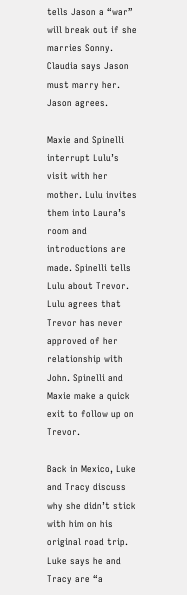tells Jason a “war” will break out if she marries Sonny. Claudia says Jason must marry her. Jason agrees.

Maxie and Spinelli interrupt Lulu’s visit with her mother. Lulu invites them into Laura’s room and introductions are made. Spinelli tells Lulu about Trevor. Lulu agrees that Trevor has never approved of her relationship with John. Spinelli and Maxie make a quick exit to follow up on Trevor.

Back in Mexico, Luke and Tracy discuss why she didn’t stick with him on his original road trip. Luke says he and Tracy are “a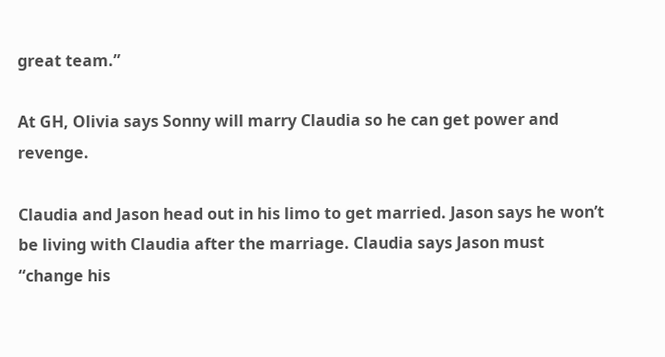great team.”

At GH, Olivia says Sonny will marry Claudia so he can get power and revenge.

Claudia and Jason head out in his limo to get married. Jason says he won’t be living with Claudia after the marriage. Claudia says Jason must “change his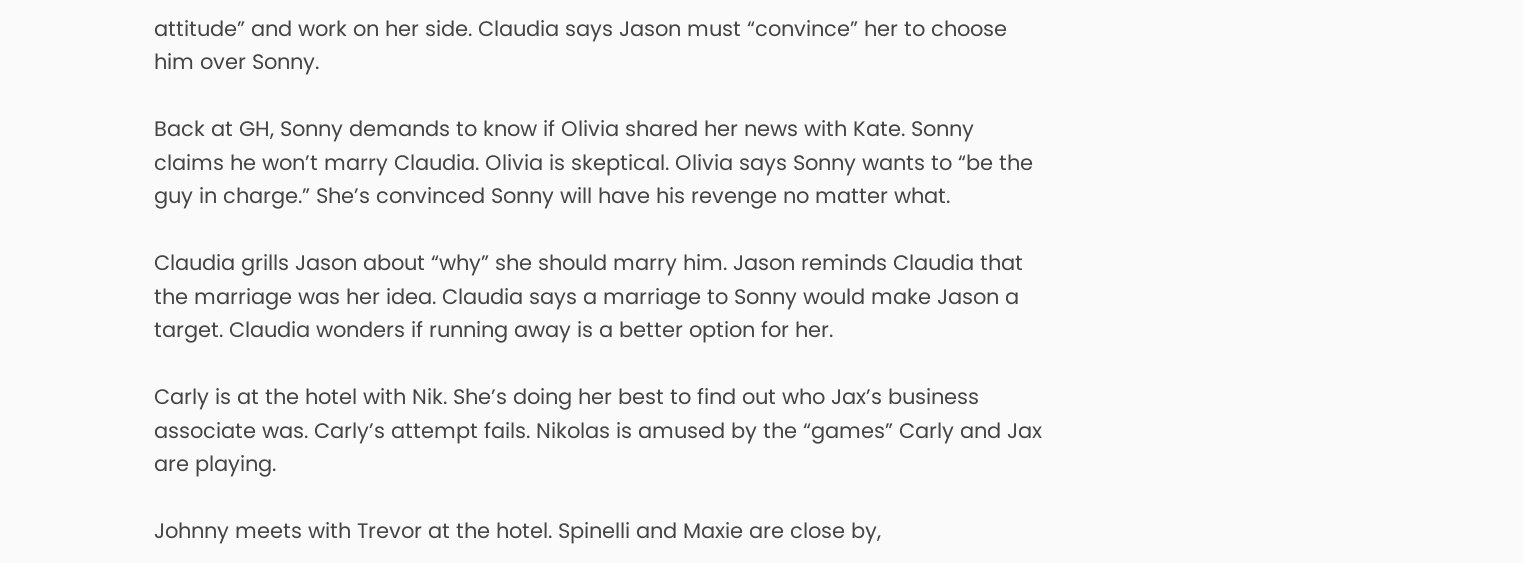attitude” and work on her side. Claudia says Jason must “convince” her to choose him over Sonny.

Back at GH, Sonny demands to know if Olivia shared her news with Kate. Sonny claims he won’t marry Claudia. Olivia is skeptical. Olivia says Sonny wants to “be the guy in charge.” She’s convinced Sonny will have his revenge no matter what.

Claudia grills Jason about “why” she should marry him. Jason reminds Claudia that the marriage was her idea. Claudia says a marriage to Sonny would make Jason a target. Claudia wonders if running away is a better option for her.

Carly is at the hotel with Nik. She’s doing her best to find out who Jax’s business associate was. Carly’s attempt fails. Nikolas is amused by the “games” Carly and Jax are playing.

Johnny meets with Trevor at the hotel. Spinelli and Maxie are close by,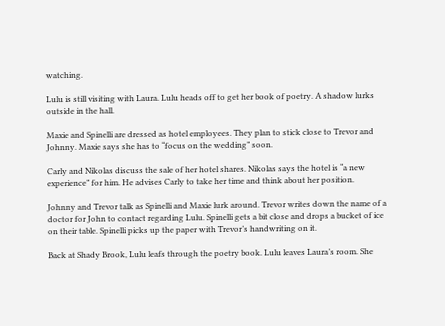watching.

Lulu is still visiting with Laura. Lulu heads off to get her book of poetry. A shadow lurks outside in the hall.

Maxie and Spinelli are dressed as hotel employees. They plan to stick close to Trevor and Johnny. Maxie says she has to “focus on the wedding” soon.

Carly and Nikolas discuss the sale of her hotel shares. Nikolas says the hotel is “a new experience” for him. He advises Carly to take her time and think about her position.

Johnny and Trevor talk as Spinelli and Maxie lurk around. Trevor writes down the name of a doctor for John to contact regarding Lulu. Spinelli gets a bit close and drops a bucket of ice on their table. Spinelli picks up the paper with Trevor’s handwriting on it.

Back at Shady Brook, Lulu leafs through the poetry book. Lulu leaves Laura’s room. She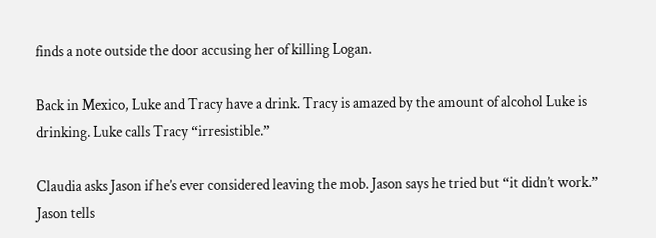finds a note outside the door accusing her of killing Logan.

Back in Mexico, Luke and Tracy have a drink. Tracy is amazed by the amount of alcohol Luke is drinking. Luke calls Tracy “irresistible.”

Claudia asks Jason if he’s ever considered leaving the mob. Jason says he tried but “it didn’t work.” Jason tells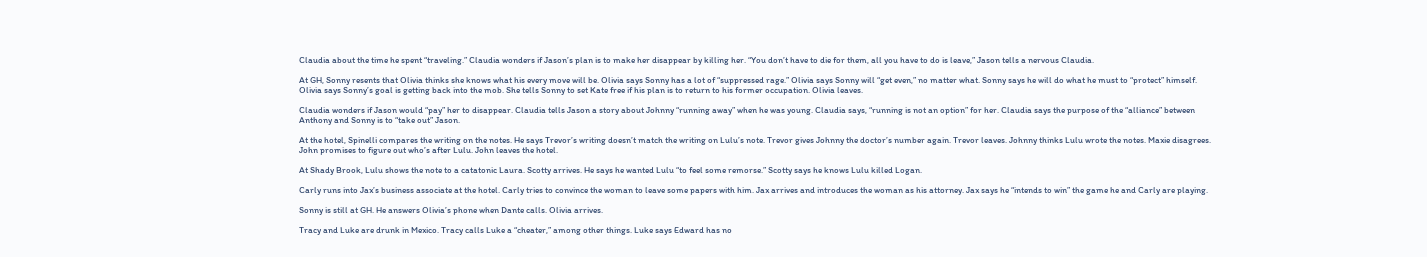Claudia about the time he spent “traveling.” Claudia wonders if Jason’s plan is to make her disappear by killing her. “You don’t have to die for them, all you have to do is leave,” Jason tells a nervous Claudia.

At GH, Sonny resents that Olivia thinks she knows what his every move will be. Olivia says Sonny has a lot of “suppressed rage.” Olivia says Sonny will “get even,” no matter what. Sonny says he will do what he must to “protect” himself. Olivia says Sonny’s goal is getting back into the mob. She tells Sonny to set Kate free if his plan is to return to his former occupation. Olivia leaves.

Claudia wonders if Jason would “pay” her to disappear. Claudia tells Jason a story about Johnny “running away” when he was young. Claudia says, “running is not an option” for her. Claudia says the purpose of the “alliance” between Anthony and Sonny is to “take out” Jason.

At the hotel, Spinelli compares the writing on the notes. He says Trevor’s writing doesn’t match the writing on Lulu’s note. Trevor gives Johnny the doctor’s number again. Trevor leaves. Johnny thinks Lulu wrote the notes. Maxie disagrees. John promises to figure out who’s after Lulu. John leaves the hotel.

At Shady Brook, Lulu shows the note to a catatonic Laura. Scotty arrives. He says he wanted Lulu “to feel some remorse.” Scotty says he knows Lulu killed Logan.

Carly runs into Jax’s business associate at the hotel. Carly tries to convince the woman to leave some papers with him. Jax arrives and introduces the woman as his attorney. Jax says he “intends to win” the game he and Carly are playing.

Sonny is still at GH. He answers Olivia’s phone when Dante calls. Olivia arrives.

Tracy and Luke are drunk in Mexico. Tracy calls Luke a “cheater,” among other things. Luke says Edward has no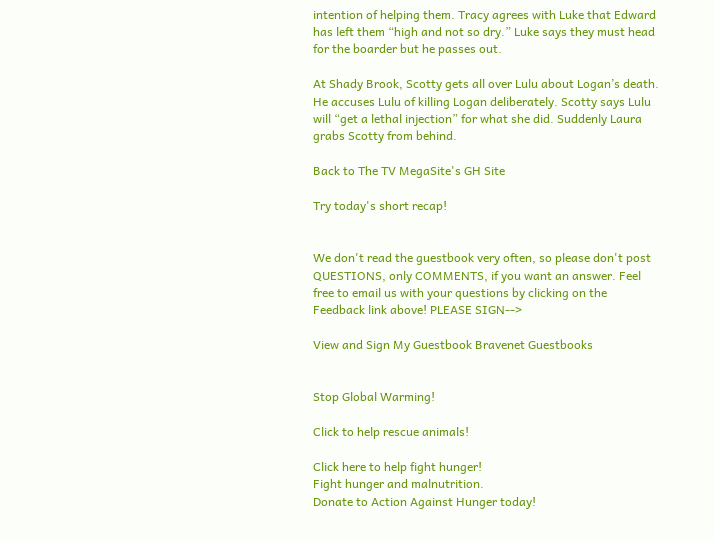intention of helping them. Tracy agrees with Luke that Edward has left them “high and not so dry.” Luke says they must head for the boarder but he passes out.

At Shady Brook, Scotty gets all over Lulu about Logan’s death. He accuses Lulu of killing Logan deliberately. Scotty says Lulu will “get a lethal injection” for what she did. Suddenly Laura grabs Scotty from behind.

Back to The TV MegaSite's GH Site

Try today's short recap!


We don't read the guestbook very often, so please don't post QUESTIONS, only COMMENTS, if you want an answer. Feel free to email us with your questions by clicking on the Feedback link above! PLEASE SIGN-->

View and Sign My Guestbook Bravenet Guestbooks


Stop Global Warming!

Click to help rescue animals!

Click here to help fight hunger!
Fight hunger and malnutrition.
Donate to Action Against Hunger today!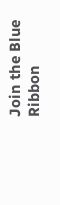Join the Blue Ribbon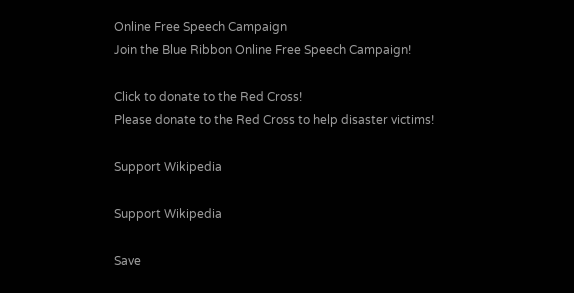Online Free Speech Campaign
Join the Blue Ribbon Online Free Speech Campaign!

Click to donate to the Red Cross!
Please donate to the Red Cross to help disaster victims!

Support Wikipedia

Support Wikipedia

Save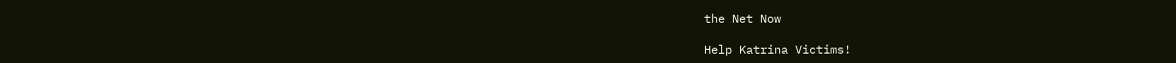the Net Now

Help Katrina Victims!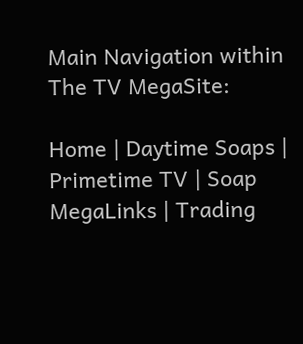Main Navigation within The TV MegaSite:

Home | Daytime Soaps | Primetime TV | Soap MegaLinks | Trading